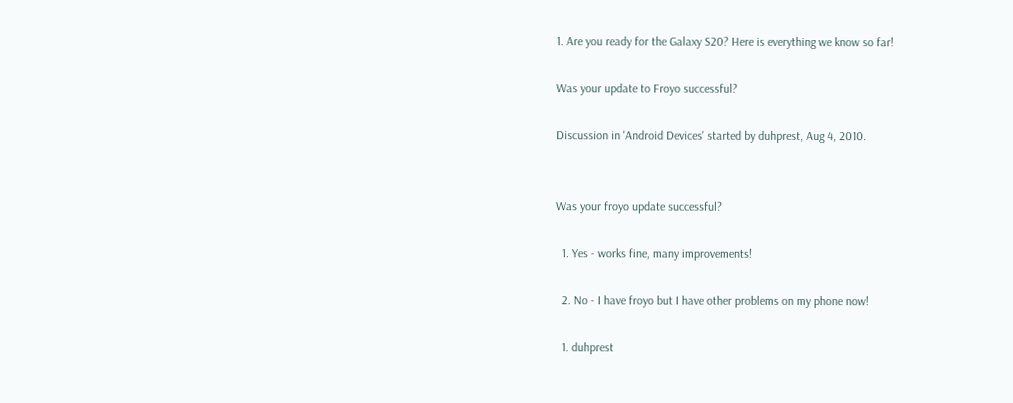1. Are you ready for the Galaxy S20? Here is everything we know so far!

Was your update to Froyo successful?

Discussion in 'Android Devices' started by duhprest, Aug 4, 2010.


Was your froyo update successful?

  1. Yes - works fine, many improvements!

  2. No - I have froyo but I have other problems on my phone now!

  1. duhprest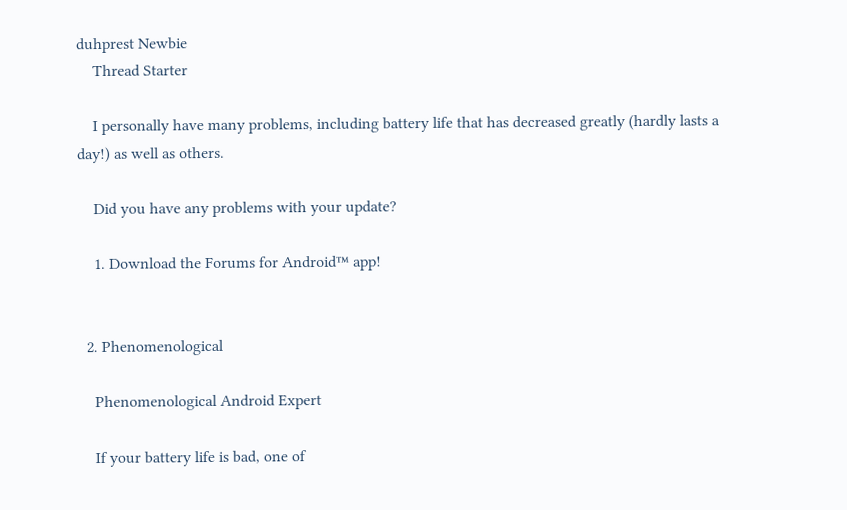duhprest Newbie
    Thread Starter

    I personally have many problems, including battery life that has decreased greatly (hardly lasts a day!) as well as others.

    Did you have any problems with your update?

    1. Download the Forums for Android™ app!


  2. Phenomenological

    Phenomenological Android Expert

    If your battery life is bad, one of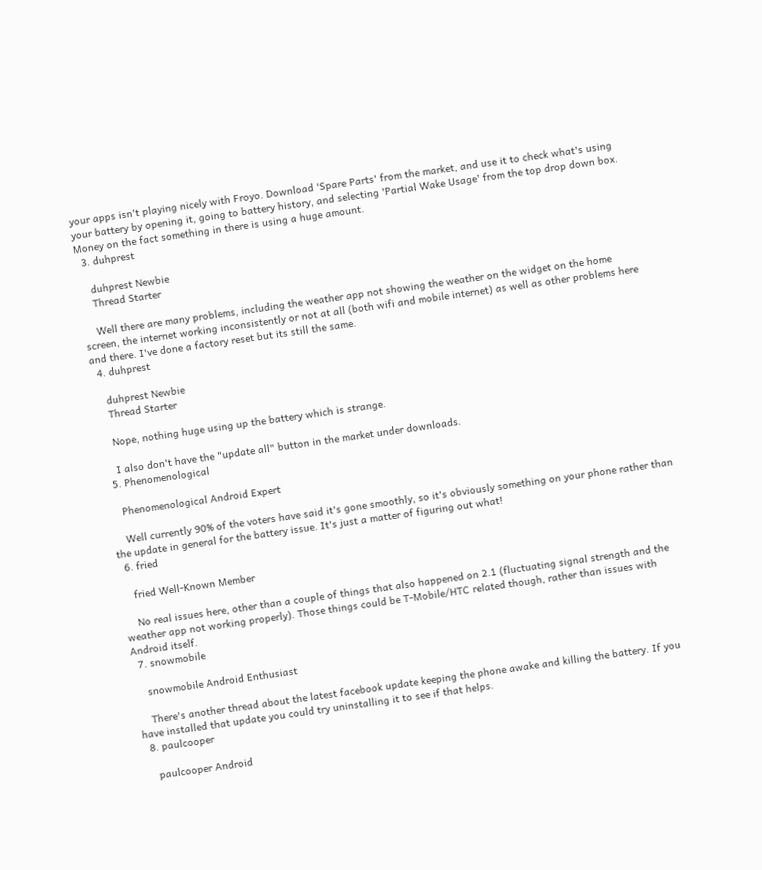your apps isn't playing nicely with Froyo. Download 'Spare Parts' from the market, and use it to check what's using your battery by opening it, going to battery history, and selecting 'Partial Wake Usage' from the top drop down box. Money on the fact something in there is using a huge amount.
  3. duhprest

    duhprest Newbie
    Thread Starter

    Well there are many problems, including the weather app not showing the weather on the widget on the home screen, the internet working inconsistently or not at all (both wifi and mobile internet) as well as other problems here and there. I've done a factory reset but its still the same.
  4. duhprest

    duhprest Newbie
    Thread Starter

    Nope, nothing huge using up the battery which is strange.

    I also don't have the "update all" button in the market under downloads.
  5. Phenomenological

    Phenomenological Android Expert

    Well currently 90% of the voters have said it's gone smoothly, so it's obviously something on your phone rather than the update in general for the battery issue. It's just a matter of figuring out what!
  6. fried

    fried Well-Known Member

    No real issues here, other than a couple of things that also happened on 2.1 (fluctuating signal strength and the weather app not working properly). Those things could be T-Mobile/HTC related though, rather than issues with Android itself.
  7. snowmobile

    snowmobile Android Enthusiast

    There's another thread about the latest facebook update keeping the phone awake and killing the battery. If you have installed that update you could try uninstalling it to see if that helps.
  8. paulcooper

    paulcooper Android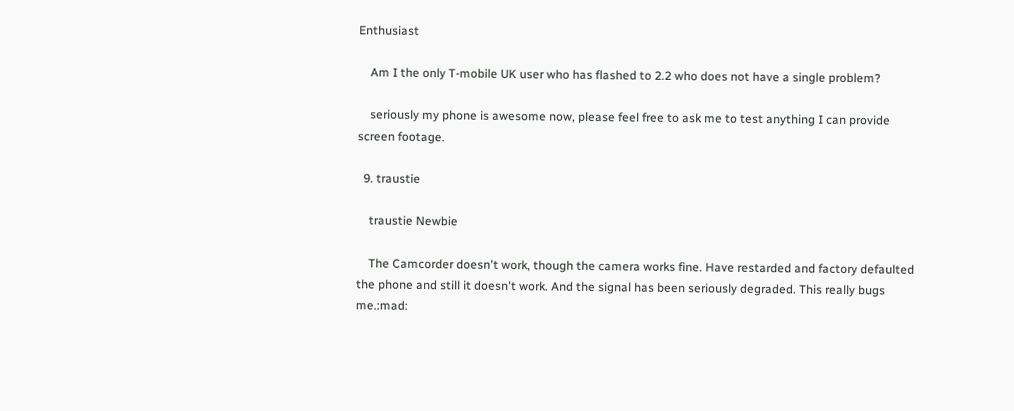Enthusiast

    Am I the only T-mobile UK user who has flashed to 2.2 who does not have a single problem?

    seriously my phone is awesome now, please feel free to ask me to test anything I can provide screen footage.

  9. traustie

    traustie Newbie

    The Camcorder doesn't work, though the camera works fine. Have restarded and factory defaulted the phone and still it doesn't work. And the signal has been seriously degraded. This really bugs me.:mad: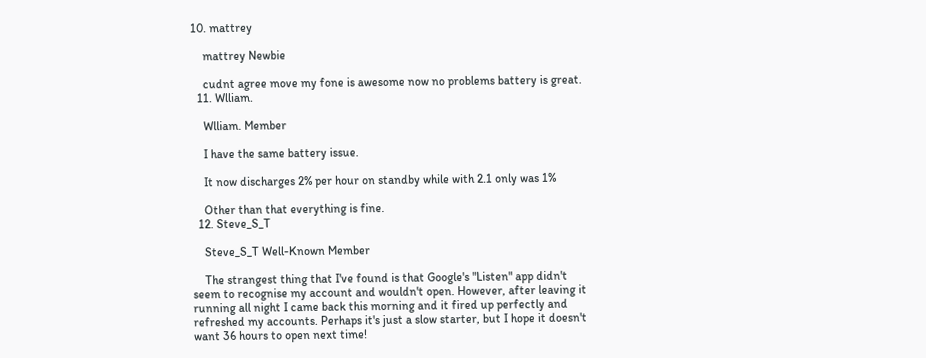10. mattrey

    mattrey Newbie

    cudnt agree move my fone is awesome now no problems battery is great.
  11. Wlliam.

    Wlliam. Member

    I have the same battery issue.

    It now discharges 2% per hour on standby while with 2.1 only was 1%

    Other than that everything is fine.
  12. Steve_S_T

    Steve_S_T Well-Known Member

    The strangest thing that I've found is that Google's "Listen" app didn't seem to recognise my account and wouldn't open. However, after leaving it running all night I came back this morning and it fired up perfectly and refreshed my accounts. Perhaps it's just a slow starter, but I hope it doesn't want 36 hours to open next time!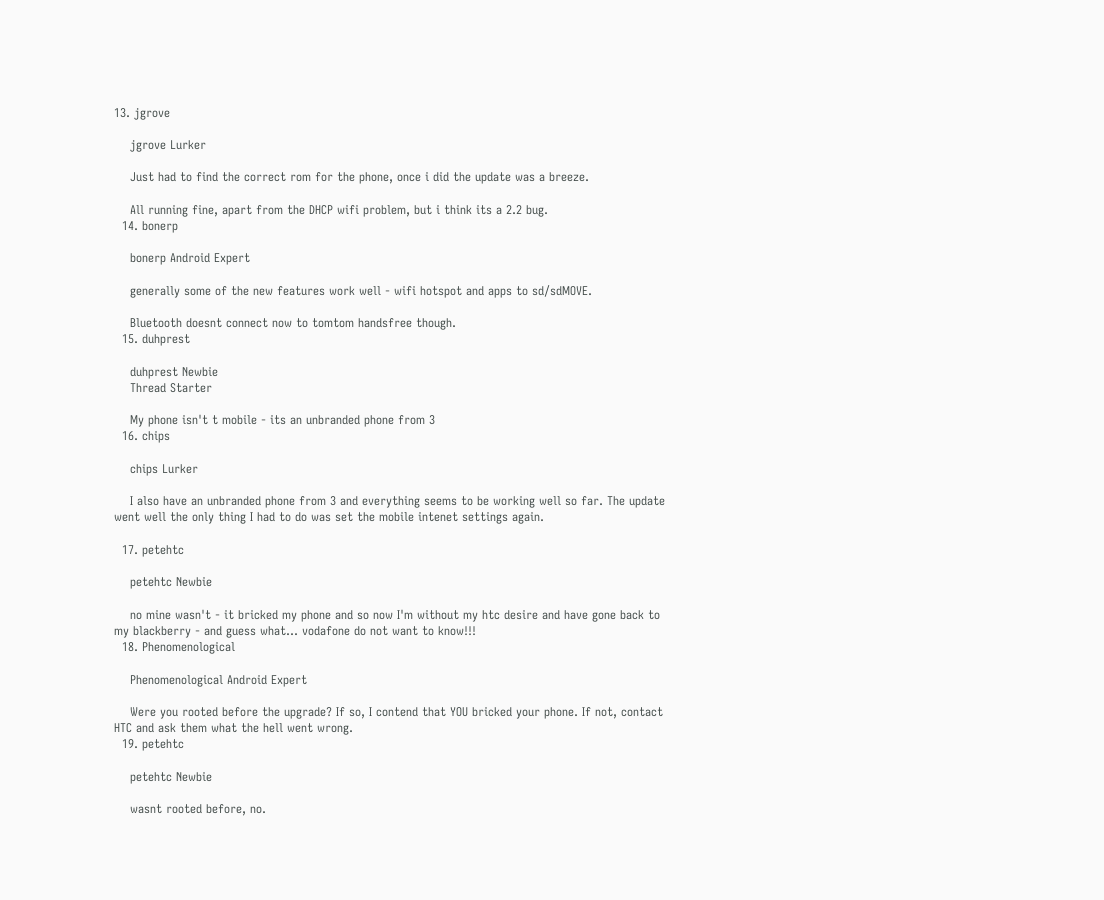13. jgrove

    jgrove Lurker

    Just had to find the correct rom for the phone, once i did the update was a breeze.

    All running fine, apart from the DHCP wifi problem, but i think its a 2.2 bug.
  14. bonerp

    bonerp Android Expert

    generally some of the new features work well - wifi hotspot and apps to sd/sdMOVE.

    Bluetooth doesnt connect now to tomtom handsfree though.
  15. duhprest

    duhprest Newbie
    Thread Starter

    My phone isn't t mobile - its an unbranded phone from 3
  16. chips

    chips Lurker

    I also have an unbranded phone from 3 and everything seems to be working well so far. The update went well the only thing I had to do was set the mobile intenet settings again.

  17. petehtc

    petehtc Newbie

    no mine wasn't - it bricked my phone and so now I'm without my htc desire and have gone back to my blackberry - and guess what... vodafone do not want to know!!!
  18. Phenomenological

    Phenomenological Android Expert

    Were you rooted before the upgrade? If so, I contend that YOU bricked your phone. If not, contact HTC and ask them what the hell went wrong.
  19. petehtc

    petehtc Newbie

    wasnt rooted before, no.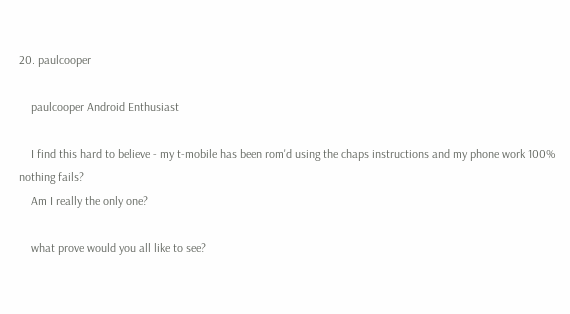20. paulcooper

    paulcooper Android Enthusiast

    I find this hard to believe - my t-mobile has been rom'd using the chaps instructions and my phone work 100% nothing fails?
    Am I really the only one?

    what prove would you all like to see?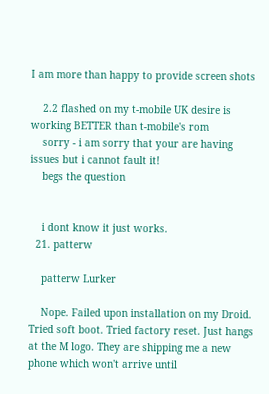I am more than happy to provide screen shots

    2.2 flashed on my t-mobile UK desire is working BETTER than t-mobile's rom
    sorry - i am sorry that your are having issues but i cannot fault it!
    begs the question


    i dont know it just works.
  21. patterw

    patterw Lurker

    Nope. Failed upon installation on my Droid. Tried soft boot. Tried factory reset. Just hangs at the M logo. They are shipping me a new phone which won't arrive until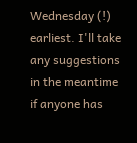Wednesday (!) earliest. I'll take any suggestions in the meantime if anyone has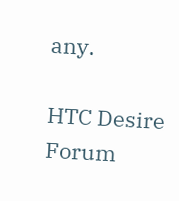any.

HTC Desire Forum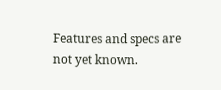Features and specs are not yet known.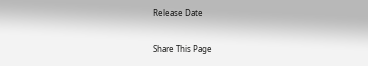Release Date

Share This Page